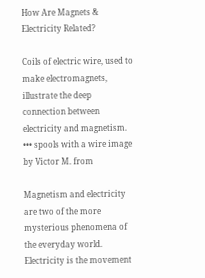How Are Magnets & Electricity Related?

Coils of electric wire, used to make electromagnets, illustrate the deep connection between electricity and magnetism.
••• spools with a wire image by Victor M. from

Magnetism and electricity are two of the more mysterious phenomena of the everyday world. Electricity is the movement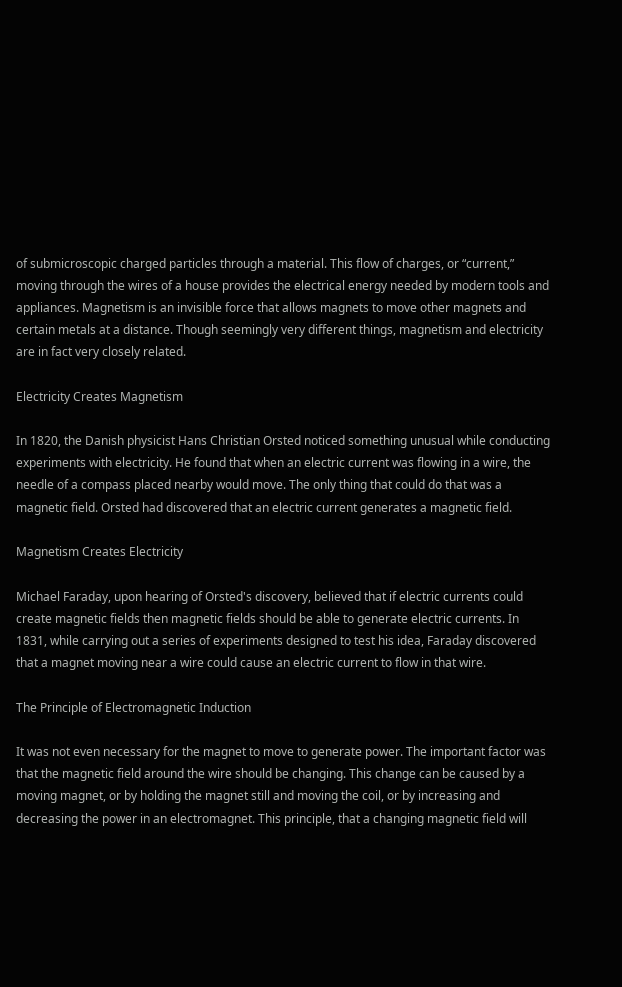of submicroscopic charged particles through a material. This flow of charges, or “current,” moving through the wires of a house provides the electrical energy needed by modern tools and appliances. Magnetism is an invisible force that allows magnets to move other magnets and certain metals at a distance. Though seemingly very different things, magnetism and electricity are in fact very closely related.

Electricity Creates Magnetism

In 1820, the Danish physicist Hans Christian Orsted noticed something unusual while conducting experiments with electricity. He found that when an electric current was flowing in a wire, the needle of a compass placed nearby would move. The only thing that could do that was a magnetic field. Orsted had discovered that an electric current generates a magnetic field.

Magnetism Creates Electricity

Michael Faraday, upon hearing of Orsted's discovery, believed that if electric currents could create magnetic fields then magnetic fields should be able to generate electric currents. In 1831, while carrying out a series of experiments designed to test his idea, Faraday discovered that a magnet moving near a wire could cause an electric current to flow in that wire.

The Principle of Electromagnetic Induction

It was not even necessary for the magnet to move to generate power. The important factor was that the magnetic field around the wire should be changing. This change can be caused by a moving magnet, or by holding the magnet still and moving the coil, or by increasing and decreasing the power in an electromagnet. This principle, that a changing magnetic field will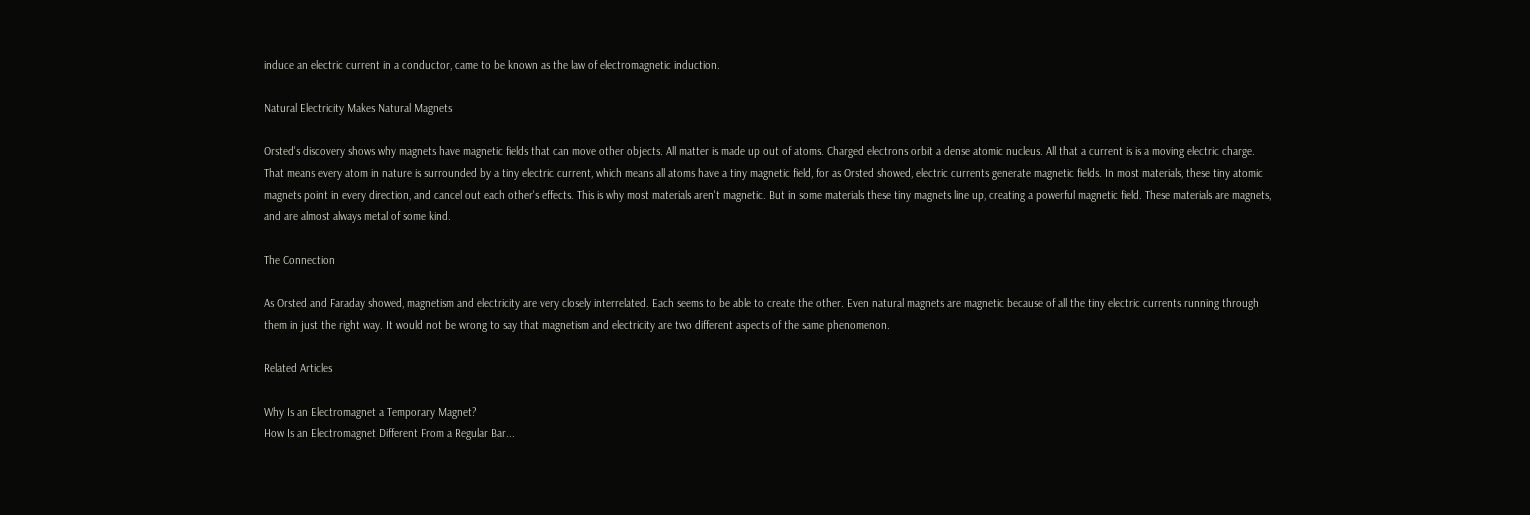induce an electric current in a conductor, came to be known as the law of electromagnetic induction.

Natural Electricity Makes Natural Magnets

Orsted's discovery shows why magnets have magnetic fields that can move other objects. All matter is made up out of atoms. Charged electrons orbit a dense atomic nucleus. All that a current is is a moving electric charge. That means every atom in nature is surrounded by a tiny electric current, which means all atoms have a tiny magnetic field, for as Orsted showed, electric currents generate magnetic fields. In most materials, these tiny atomic magnets point in every direction, and cancel out each other's effects. This is why most materials aren't magnetic. But in some materials these tiny magnets line up, creating a powerful magnetic field. These materials are magnets, and are almost always metal of some kind.

The Connection

As Orsted and Faraday showed, magnetism and electricity are very closely interrelated. Each seems to be able to create the other. Even natural magnets are magnetic because of all the tiny electric currents running through them in just the right way. It would not be wrong to say that magnetism and electricity are two different aspects of the same phenomenon.

Related Articles

Why Is an Electromagnet a Temporary Magnet?
How Is an Electromagnet Different From a Regular Bar...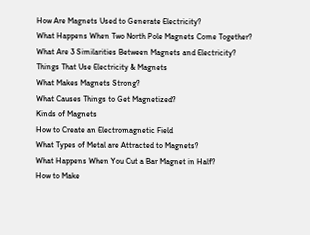How Are Magnets Used to Generate Electricity?
What Happens When Two North Pole Magnets Come Together?
What Are 3 Similarities Between Magnets and Electricity?
Things That Use Electricity & Magnets
What Makes Magnets Strong?
What Causes Things to Get Magnetized?
Kinds of Magnets
How to Create an Electromagnetic Field
What Types of Metal are Attracted to Magnets?
What Happens When You Cut a Bar Magnet in Half?
How to Make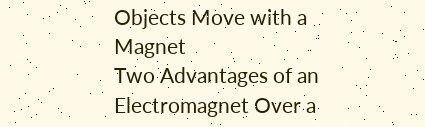Objects Move with a Magnet
Two Advantages of an Electromagnet Over a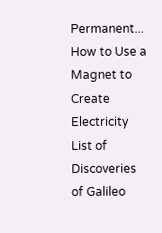Permanent...
How to Use a Magnet to Create Electricity
List of Discoveries of Galileo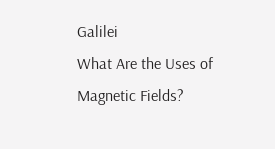Galilei
What Are the Uses of Magnetic Fields?